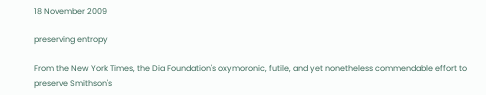18 November 2009

preserving entropy

From the New York Times, the Dia Foundation's oxymoronic, futile, and yet nonetheless commendable effort to preserve Smithson's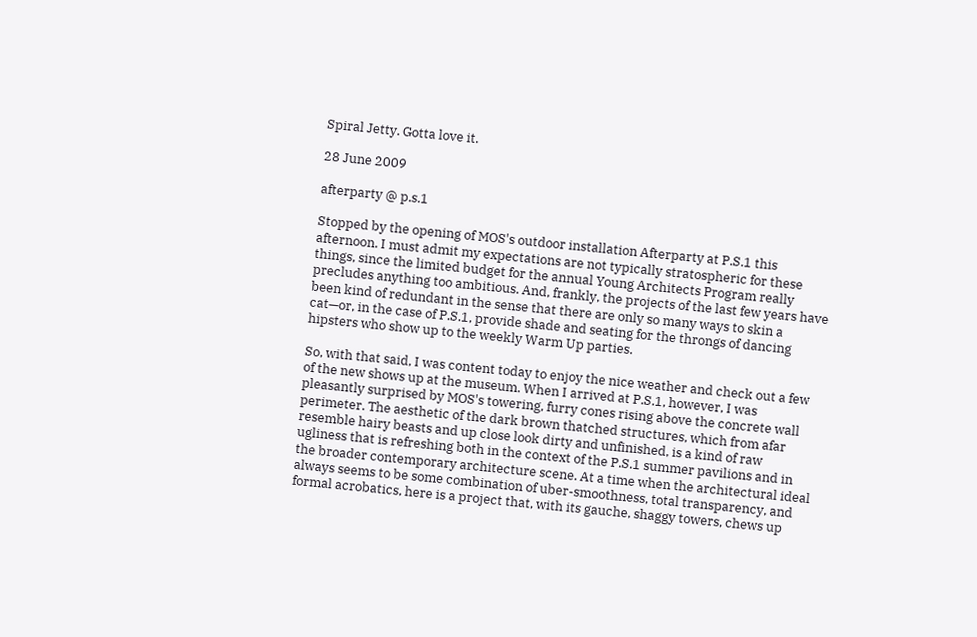Spiral Jetty. Gotta love it.

28 June 2009

afterparty @ p.s.1

Stopped by the opening of MOS's outdoor installation Afterparty at P.S.1 this afternoon. I must admit my expectations are not typically stratospheric for these things, since the limited budget for the annual Young Architects Program really precludes anything too ambitious. And, frankly, the projects of the last few years have been kind of redundant in the sense that there are only so many ways to skin a cat—or, in the case of P.S.1, provide shade and seating for the throngs of dancing hipsters who show up to the weekly Warm Up parties.

So, with that said, I was content today to enjoy the nice weather and check out a few of the new shows up at the museum. When I arrived at P.S.1, however, I was pleasantly surprised by MOS's towering, furry cones rising above the concrete wall perimeter. The aesthetic of the dark brown thatched structures, which from afar resemble hairy beasts and up close look dirty and unfinished, is a kind of raw ugliness that is refreshing both in the context of the P.S.1 summer pavilions and in the broader contemporary architecture scene. At a time when the architectural ideal always seems to be some combination of uber-smoothness, total transparency, and formal acrobatics, here is a project that, with its gauche, shaggy towers, chews up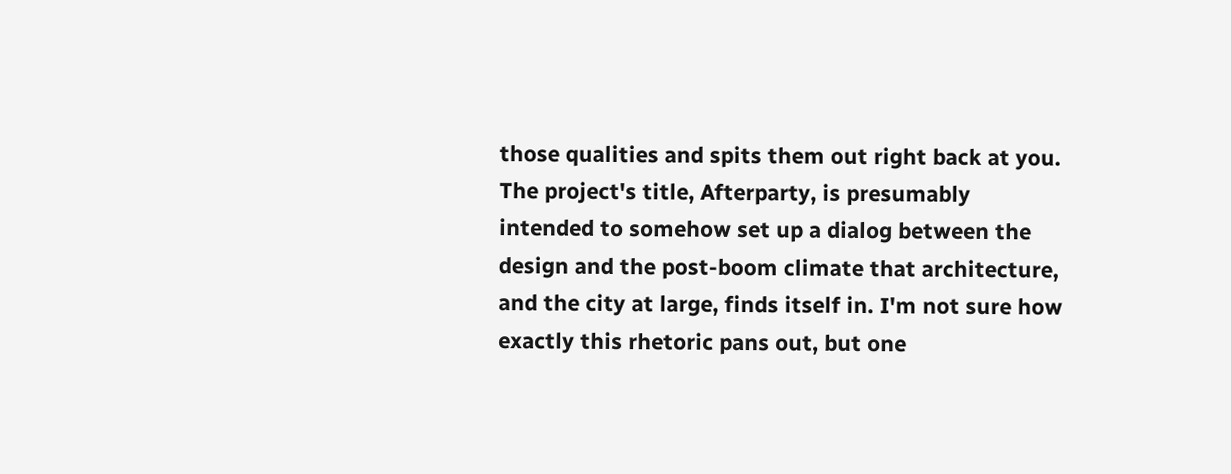those qualities and spits them out right back at you. The project's title, Afterparty, is presumably intended to somehow set up a dialog between the design and the post-boom climate that architecture, and the city at large, finds itself in. I'm not sure how exactly this rhetoric pans out, but one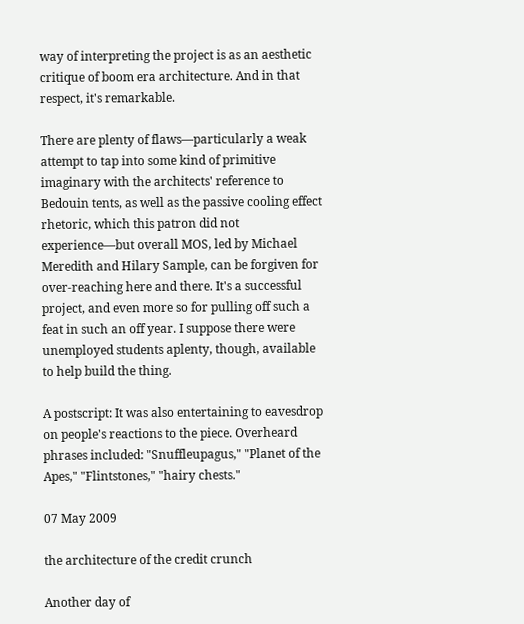way of interpreting the project is as an aesthetic critique of boom era architecture. And in that respect, it's remarkable.

There are plenty of flaws—particularly a weak attempt to tap into some kind of primitive imaginary with the architects' reference to Bedouin tents, as well as the passive cooling effect rhetoric, which this patron did not experience—but overall MOS, led by Michael Meredith and Hilary Sample, can be forgiven for over-reaching here and there. It's a successful project, and even more so for pulling off such a feat in such an off year. I suppose there were unemployed students aplenty, though, available to help build the thing.

A postscript: It was also entertaining to eavesdrop on people's reactions to the piece. Overheard phrases included: "Snuffleupagus," "Planet of the Apes," "Flintstones," "hairy chests."

07 May 2009

the architecture of the credit crunch

Another day of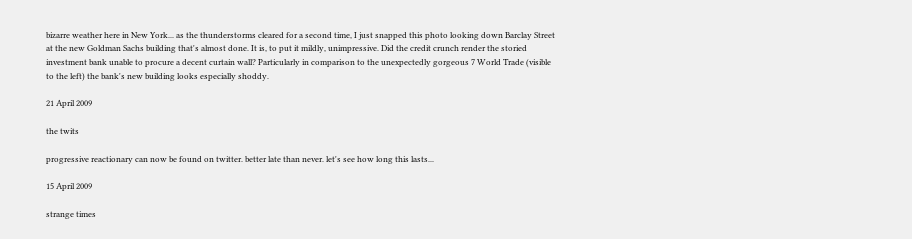bizarre weather here in New York... as the thunderstorms cleared for a second time, I just snapped this photo looking down Barclay Street at the new Goldman Sachs building that's almost done. It is, to put it mildly, unimpressive. Did the credit crunch render the storied investment bank unable to procure a decent curtain wall? Particularly in comparison to the unexpectedly gorgeous 7 World Trade (visible to the left) the bank's new building looks especially shoddy.

21 April 2009

the twits

progressive reactionary can now be found on twitter. better late than never. let's see how long this lasts...

15 April 2009

strange times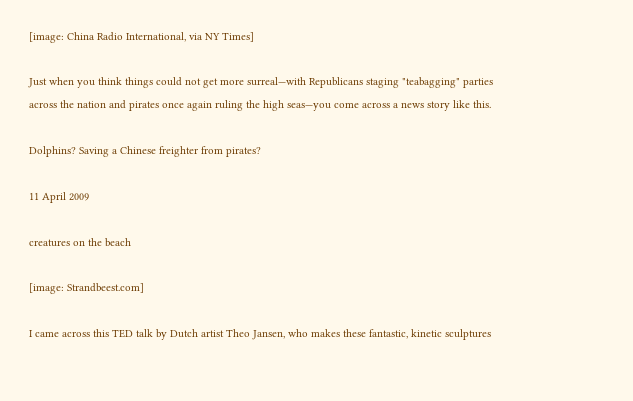[image: China Radio International, via NY Times]

Just when you think things could not get more surreal—with Republicans staging "teabagging" parties across the nation and pirates once again ruling the high seas—you come across a news story like this.

Dolphins? Saving a Chinese freighter from pirates?

11 April 2009

creatures on the beach

[image: Strandbeest.com]

I came across this TED talk by Dutch artist Theo Jansen, who makes these fantastic, kinetic sculptures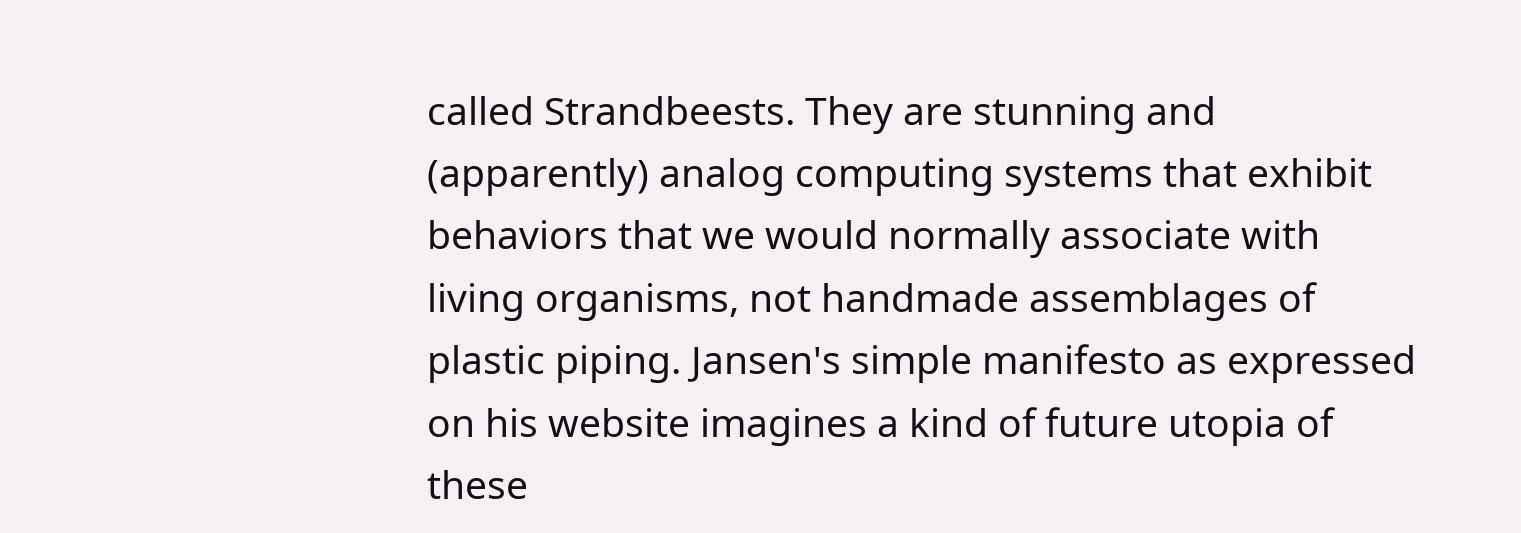called Strandbeests. They are stunning and (apparently) analog computing systems that exhibit behaviors that we would normally associate with living organisms, not handmade assemblages of plastic piping. Jansen's simple manifesto as expressed on his website imagines a kind of future utopia of these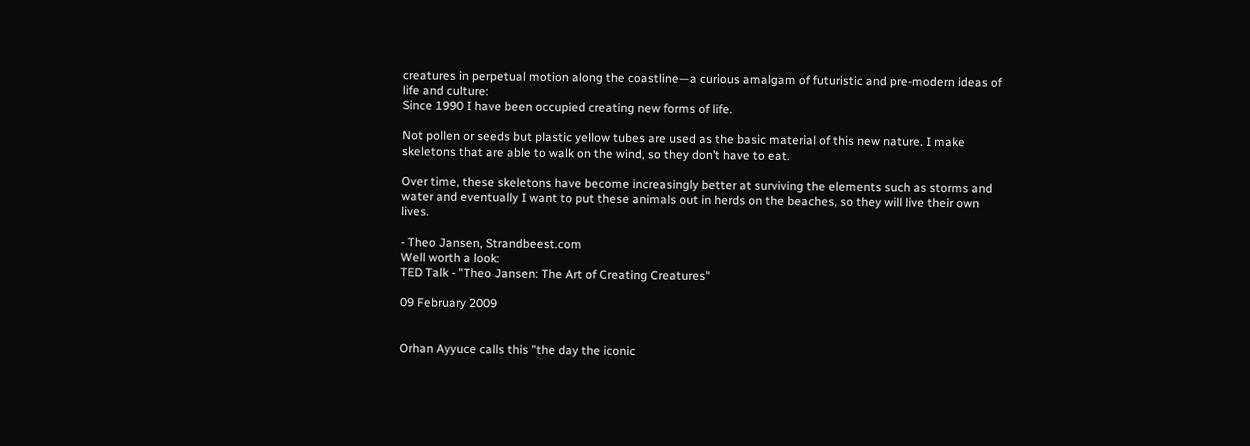creatures in perpetual motion along the coastline—a curious amalgam of futuristic and pre-modern ideas of life and culture:
Since 1990 I have been occupied creating new forms of life.

Not pollen or seeds but plastic yellow tubes are used as the basic material of this new nature. I make skeletons that are able to walk on the wind, so they don’t have to eat.

Over time, these skeletons have become increasingly better at surviving the elements such as storms and water and eventually I want to put these animals out in herds on the beaches, so they will live their own lives.

- Theo Jansen, Strandbeest.com
Well worth a look:
TED Talk - "Theo Jansen: The Art of Creating Creatures"

09 February 2009


Orhan Ayyuce calls this "the day the iconic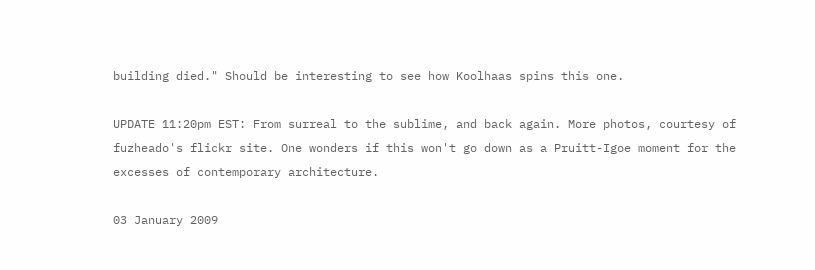building died." Should be interesting to see how Koolhaas spins this one.

UPDATE 11:20pm EST: From surreal to the sublime, and back again. More photos, courtesy of fuzheado's flickr site. One wonders if this won't go down as a Pruitt-Igoe moment for the excesses of contemporary architecture.

03 January 2009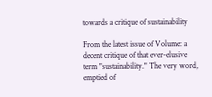towards a critique of sustainability

From the latest issue of Volume: a decent critique of that ever-elusive term "sustainability." The very word, emptied of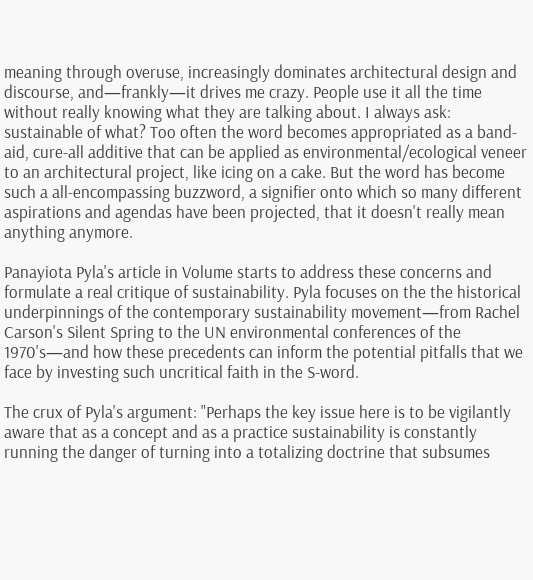meaning through overuse, increasingly dominates architectural design and discourse, and—frankly—it drives me crazy. People use it all the time without really knowing what they are talking about. I always ask: sustainable of what? Too often the word becomes appropriated as a band-aid, cure-all additive that can be applied as environmental/ecological veneer to an architectural project, like icing on a cake. But the word has become such a all-encompassing buzzword, a signifier onto which so many different aspirations and agendas have been projected, that it doesn't really mean anything anymore.

Panayiota Pyla's article in Volume starts to address these concerns and formulate a real critique of sustainability. Pyla focuses on the the historical underpinnings of the contemporary sustainability movement—from Rachel Carson's Silent Spring to the UN environmental conferences of the 1970's—and how these precedents can inform the potential pitfalls that we face by investing such uncritical faith in the S-word.

The crux of Pyla's argument: "Perhaps the key issue here is to be vigilantly aware that as a concept and as a practice sustainability is constantly running the danger of turning into a totalizing doctrine that subsumes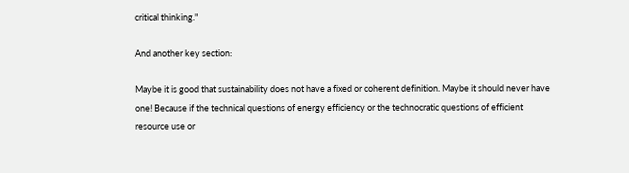critical thinking."

And another key section:

Maybe it is good that sustainability does not have a fixed or coherent definition. Maybe it should never have one! Because if the technical questions of energy efficiency or the technocratic questions of efficient resource use or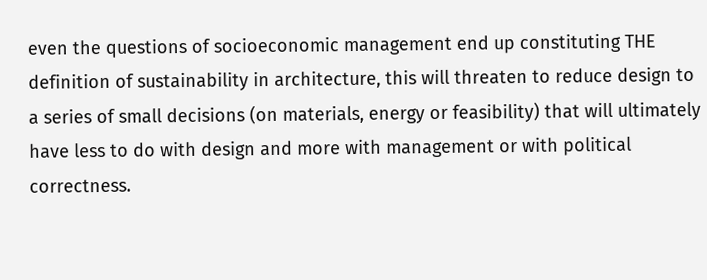even the questions of socioeconomic management end up constituting THE definition of sustainability in architecture, this will threaten to reduce design to a series of small decisions (on materials, energy or feasibility) that will ultimately have less to do with design and more with management or with political correctness.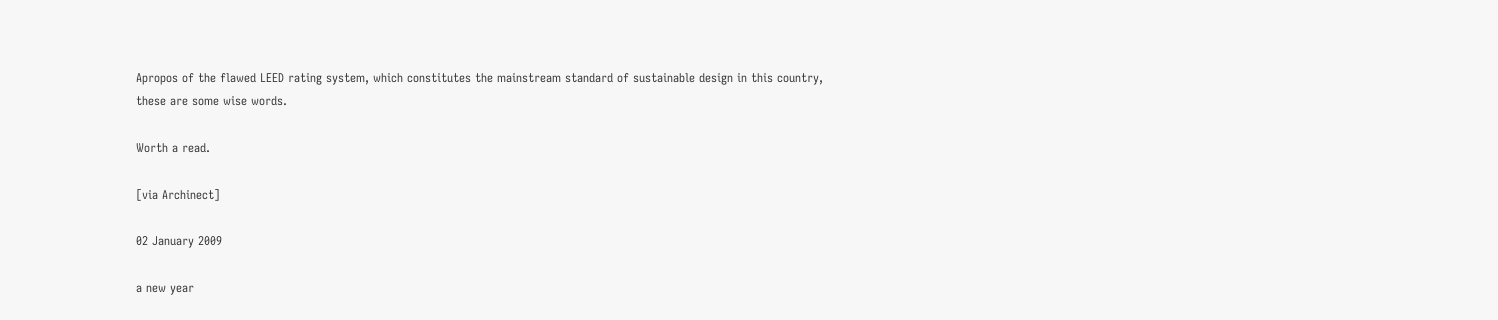Apropos of the flawed LEED rating system, which constitutes the mainstream standard of sustainable design in this country, these are some wise words.

Worth a read.

[via Archinect]

02 January 2009

a new year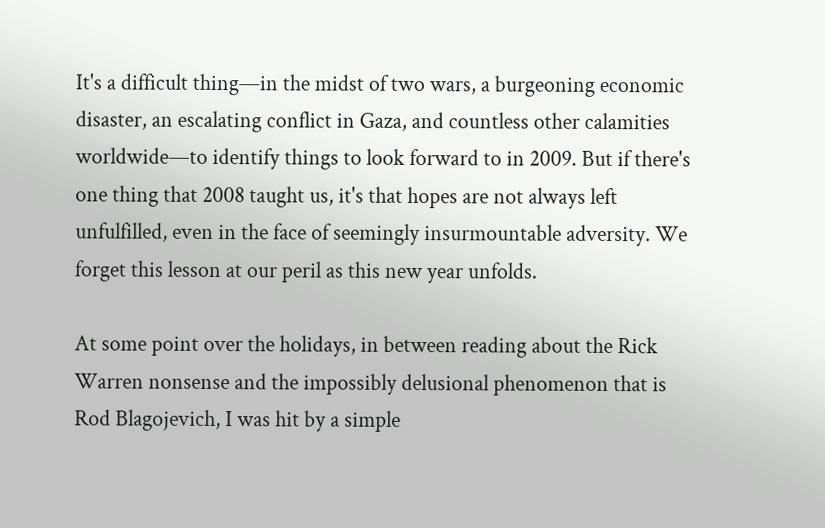It's a difficult thing—in the midst of two wars, a burgeoning economic disaster, an escalating conflict in Gaza, and countless other calamities worldwide—to identify things to look forward to in 2009. But if there's one thing that 2008 taught us, it's that hopes are not always left unfulfilled, even in the face of seemingly insurmountable adversity. We forget this lesson at our peril as this new year unfolds.

At some point over the holidays, in between reading about the Rick Warren nonsense and the impossibly delusional phenomenon that is Rod Blagojevich, I was hit by a simple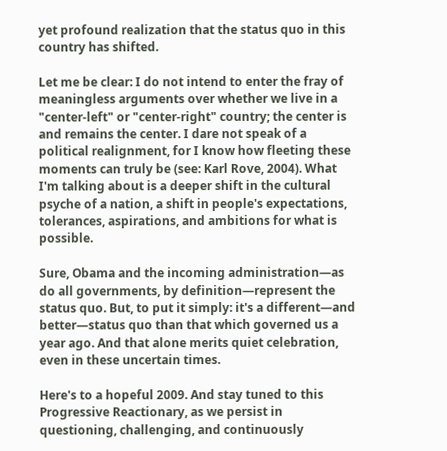yet profound realization that the status quo in this country has shifted.

Let me be clear: I do not intend to enter the fray of meaningless arguments over whether we live in a "center-left" or "center-right" country; the center is and remains the center. I dare not speak of a political realignment, for I know how fleeting these moments can truly be (see: Karl Rove, 2004). What I'm talking about is a deeper shift in the cultural psyche of a nation, a shift in people's expectations, tolerances, aspirations, and ambitions for what is possible.

Sure, Obama and the incoming administration—as do all governments, by definition—represent the status quo. But, to put it simply: it's a different—and better—status quo than that which governed us a year ago. And that alone merits quiet celebration, even in these uncertain times.

Here's to a hopeful 2009. And stay tuned to this Progressive Reactionary, as we persist in questioning, challenging, and continuously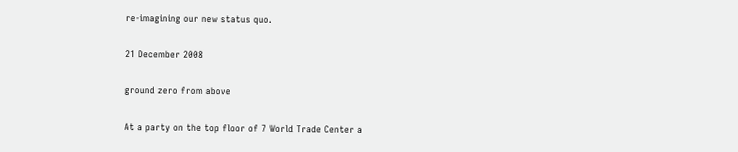re-imagining our new status quo.

21 December 2008

ground zero from above

At a party on the top floor of 7 World Trade Center a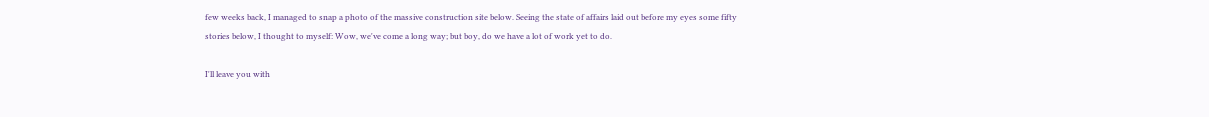few weeks back, I managed to snap a photo of the massive construction site below. Seeing the state of affairs laid out before my eyes some fifty stories below, I thought to myself: Wow, we've come a long way; but boy, do we have a lot of work yet to do.

I'll leave you with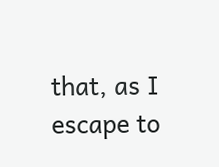that, as I escape to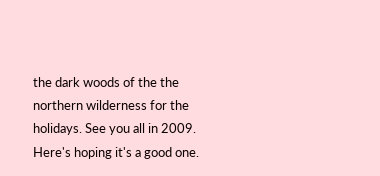the dark woods of the the northern wilderness for the holidays. See you all in 2009. Here's hoping it's a good one.